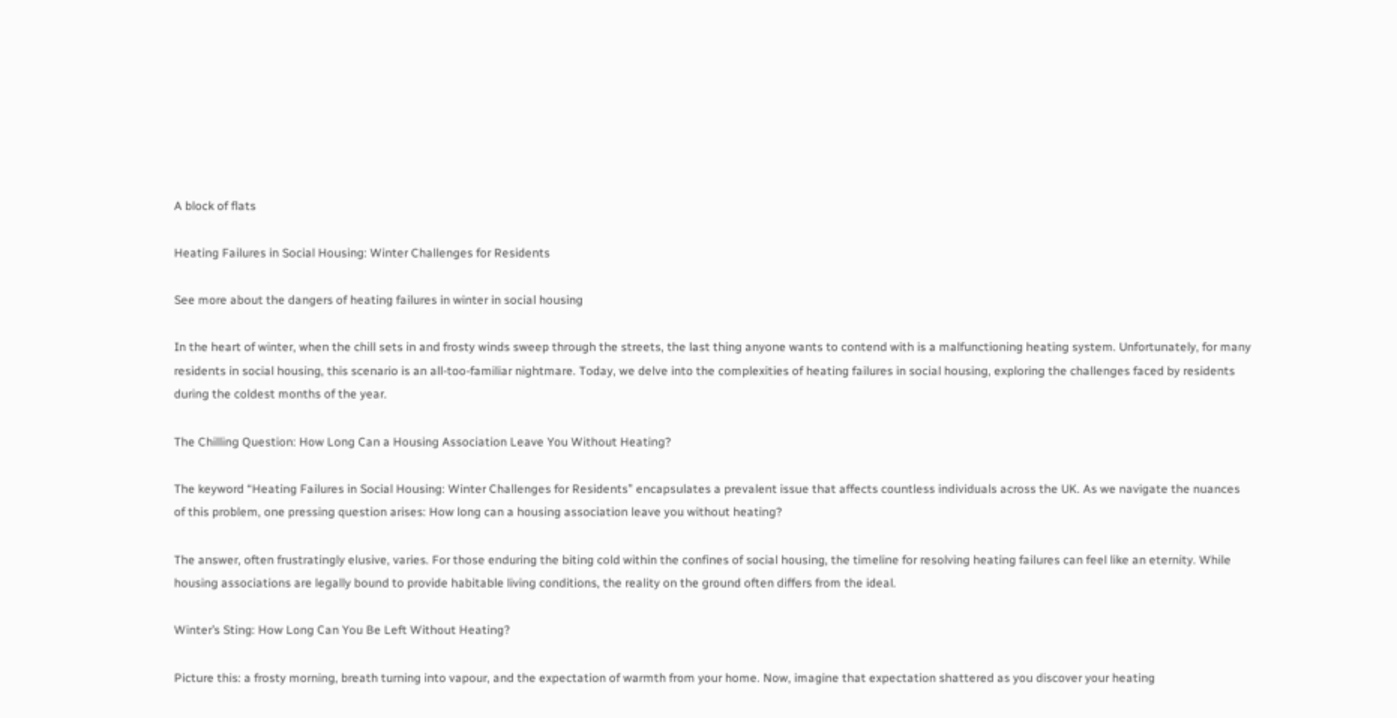A block of flats

Heating Failures in Social Housing: Winter Challenges for Residents

See more about the dangers of heating failures in winter in social housing

In the heart of winter, when the chill sets in and frosty winds sweep through the streets, the last thing anyone wants to contend with is a malfunctioning heating system. Unfortunately, for many residents in social housing, this scenario is an all-too-familiar nightmare. Today, we delve into the complexities of heating failures in social housing, exploring the challenges faced by residents during the coldest months of the year.

The Chilling Question: How Long Can a Housing Association Leave You Without Heating?

The keyword “Heating Failures in Social Housing: Winter Challenges for Residents” encapsulates a prevalent issue that affects countless individuals across the UK. As we navigate the nuances of this problem, one pressing question arises: How long can a housing association leave you without heating?

The answer, often frustratingly elusive, varies. For those enduring the biting cold within the confines of social housing, the timeline for resolving heating failures can feel like an eternity. While housing associations are legally bound to provide habitable living conditions, the reality on the ground often differs from the ideal.

Winter’s Sting: How Long Can You Be Left Without Heating?

Picture this: a frosty morning, breath turning into vapour, and the expectation of warmth from your home. Now, imagine that expectation shattered as you discover your heating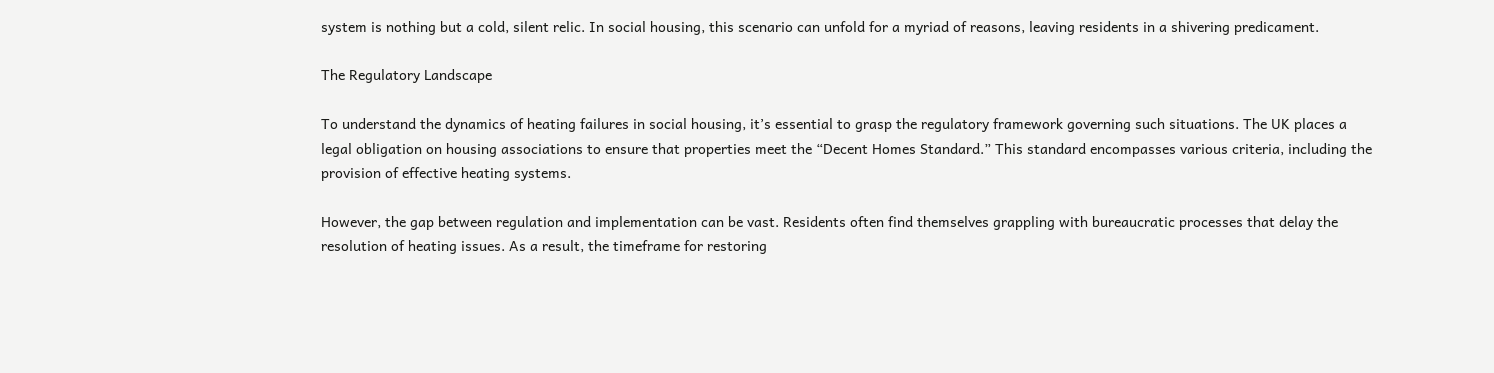system is nothing but a cold, silent relic. In social housing, this scenario can unfold for a myriad of reasons, leaving residents in a shivering predicament.

The Regulatory Landscape

To understand the dynamics of heating failures in social housing, it’s essential to grasp the regulatory framework governing such situations. The UK places a legal obligation on housing associations to ensure that properties meet the “Decent Homes Standard.” This standard encompasses various criteria, including the provision of effective heating systems.

However, the gap between regulation and implementation can be vast. Residents often find themselves grappling with bureaucratic processes that delay the resolution of heating issues. As a result, the timeframe for restoring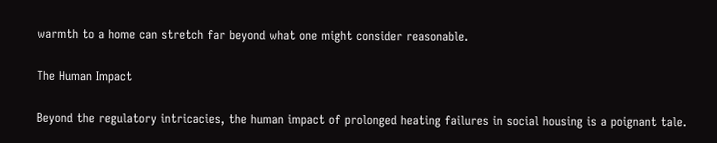warmth to a home can stretch far beyond what one might consider reasonable.

The Human Impact

Beyond the regulatory intricacies, the human impact of prolonged heating failures in social housing is a poignant tale.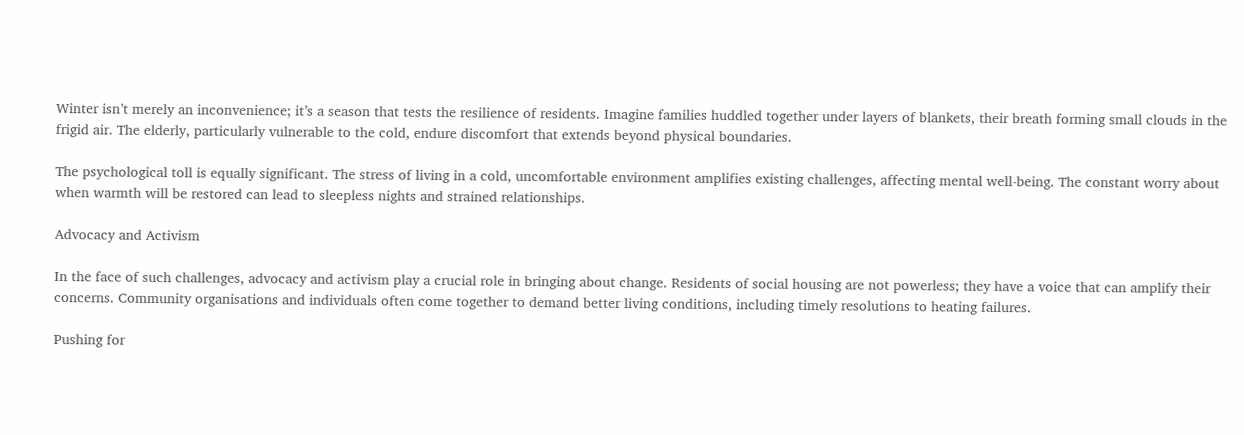Winter isn’t merely an inconvenience; it’s a season that tests the resilience of residents. Imagine families huddled together under layers of blankets, their breath forming small clouds in the frigid air. The elderly, particularly vulnerable to the cold, endure discomfort that extends beyond physical boundaries.

The psychological toll is equally significant. The stress of living in a cold, uncomfortable environment amplifies existing challenges, affecting mental well-being. The constant worry about when warmth will be restored can lead to sleepless nights and strained relationships.

Advocacy and Activism

In the face of such challenges, advocacy and activism play a crucial role in bringing about change. Residents of social housing are not powerless; they have a voice that can amplify their concerns. Community organisations and individuals often come together to demand better living conditions, including timely resolutions to heating failures.

Pushing for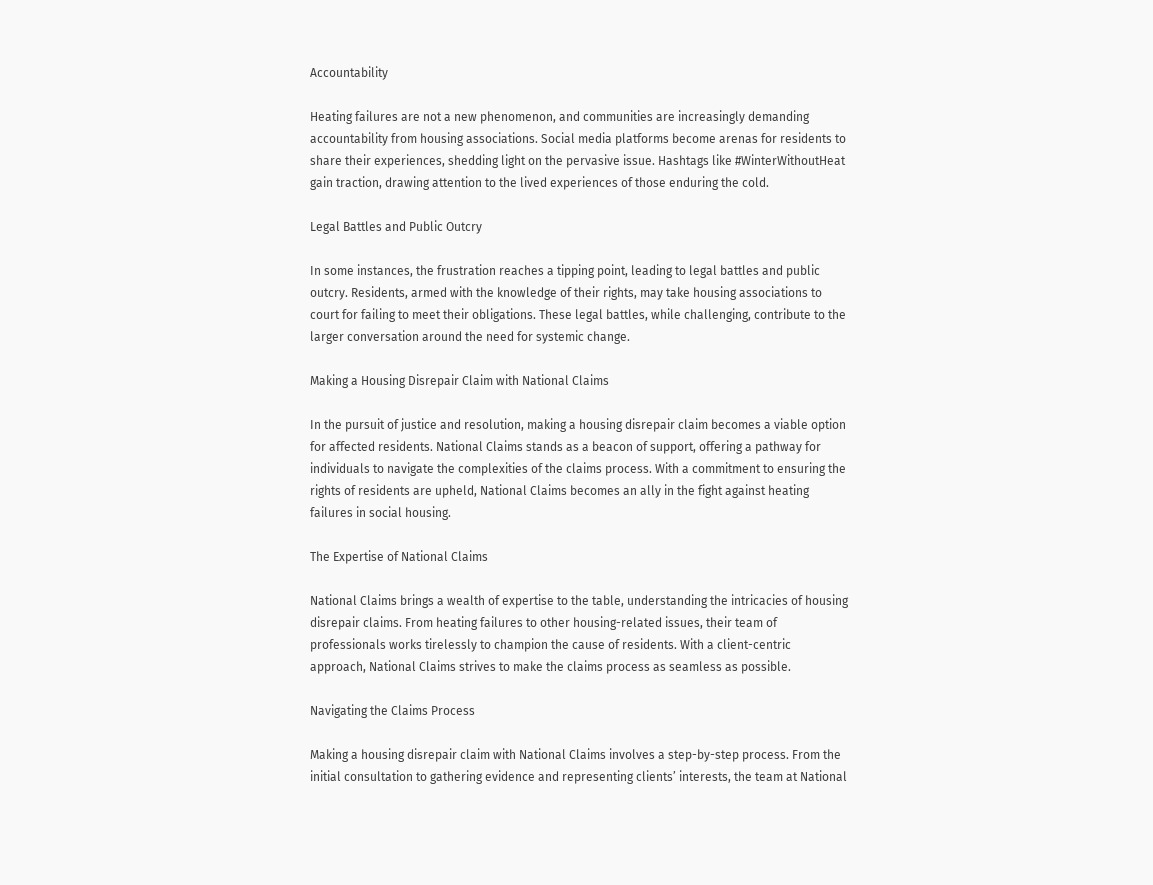Accountability

Heating failures are not a new phenomenon, and communities are increasingly demanding accountability from housing associations. Social media platforms become arenas for residents to share their experiences, shedding light on the pervasive issue. Hashtags like #WinterWithoutHeat gain traction, drawing attention to the lived experiences of those enduring the cold.

Legal Battles and Public Outcry

In some instances, the frustration reaches a tipping point, leading to legal battles and public outcry. Residents, armed with the knowledge of their rights, may take housing associations to court for failing to meet their obligations. These legal battles, while challenging, contribute to the larger conversation around the need for systemic change.

Making a Housing Disrepair Claim with National Claims

In the pursuit of justice and resolution, making a housing disrepair claim becomes a viable option for affected residents. National Claims stands as a beacon of support, offering a pathway for individuals to navigate the complexities of the claims process. With a commitment to ensuring the rights of residents are upheld, National Claims becomes an ally in the fight against heating failures in social housing.

The Expertise of National Claims

National Claims brings a wealth of expertise to the table, understanding the intricacies of housing disrepair claims. From heating failures to other housing-related issues, their team of professionals works tirelessly to champion the cause of residents. With a client-centric approach, National Claims strives to make the claims process as seamless as possible.

Navigating the Claims Process

Making a housing disrepair claim with National Claims involves a step-by-step process. From the initial consultation to gathering evidence and representing clients’ interests, the team at National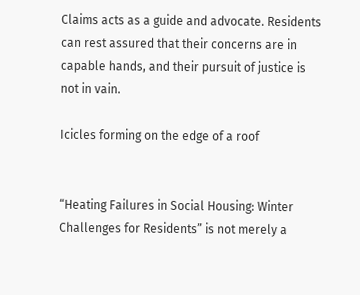Claims acts as a guide and advocate. Residents can rest assured that their concerns are in capable hands, and their pursuit of justice is not in vain.

Icicles forming on the edge of a roof


“Heating Failures in Social Housing: Winter Challenges for Residents” is not merely a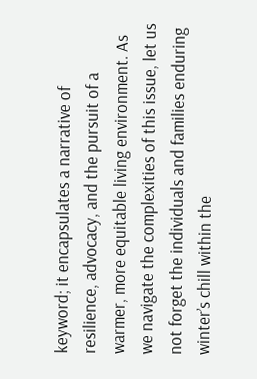keyword; it encapsulates a narrative of resilience, advocacy, and the pursuit of a warmer, more equitable living environment. As we navigate the complexities of this issue, let us not forget the individuals and families enduring winter’s chill within the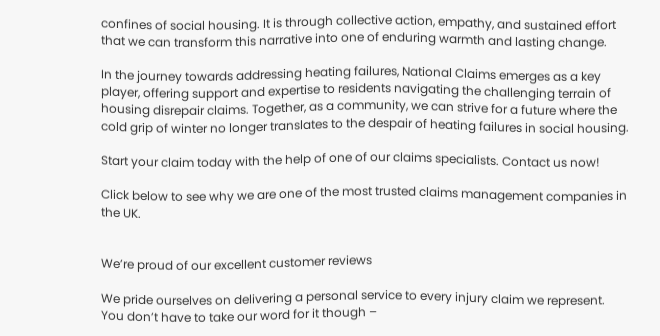confines of social housing. It is through collective action, empathy, and sustained effort that we can transform this narrative into one of enduring warmth and lasting change.

In the journey towards addressing heating failures, National Claims emerges as a key player, offering support and expertise to residents navigating the challenging terrain of housing disrepair claims. Together, as a community, we can strive for a future where the cold grip of winter no longer translates to the despair of heating failures in social housing.

Start your claim today with the help of one of our claims specialists. Contact us now!

Click below to see why we are one of the most trusted claims management companies in the UK.


We’re proud of our excellent customer reviews

We pride ourselves on delivering a personal service to every injury claim we represent. You don’t have to take our word for it though –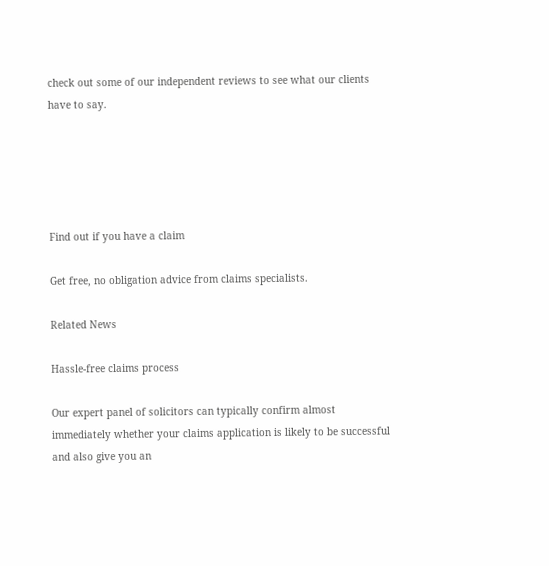check out some of our independent reviews to see what our clients have to say.





Find out if you have a claim

Get free, no obligation advice from claims specialists.

Related News

Hassle-free claims process

Our expert panel of solicitors can typically confirm almost immediately whether your claims application is likely to be successful and also give you an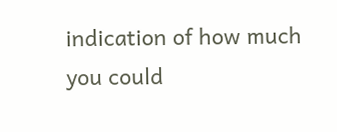indication of how much you could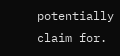potentially claim for.